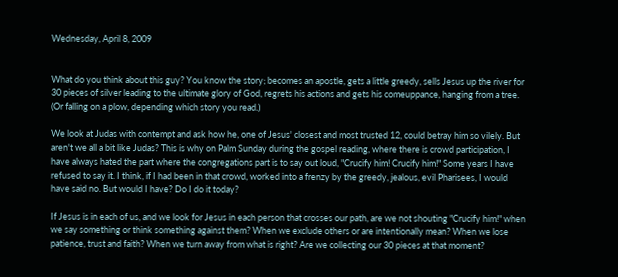Wednesday, April 8, 2009


What do you think about this guy? You know the story; becomes an apostle, gets a little greedy, sells Jesus up the river for 30 pieces of silver leading to the ultimate glory of God, regrets his actions and gets his comeuppance, hanging from a tree. (Or falling on a plow, depending which story you read.)

We look at Judas with contempt and ask how he, one of Jesus' closest and most trusted 12, could betray him so vilely. But aren't we all a bit like Judas? This is why on Palm Sunday during the gospel reading, where there is crowd participation, I have always hated the part where the congregations part is to say out loud, "Crucify him! Crucify him!" Some years I have refused to say it. I think, if I had been in that crowd, worked into a frenzy by the greedy, jealous, evil Pharisees, I would have said no. But would I have? Do I do it today?

If Jesus is in each of us, and we look for Jesus in each person that crosses our path, are we not shouting "Crucify him!" when we say something or think something against them? When we exclude others or are intentionally mean? When we lose patience, trust and faith? When we turn away from what is right? Are we collecting our 30 pieces at that moment?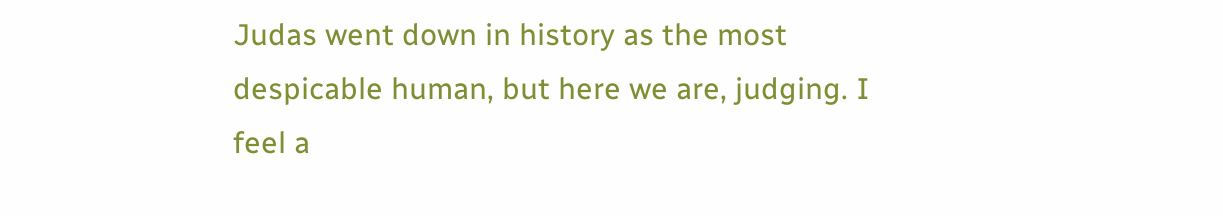Judas went down in history as the most despicable human, but here we are, judging. I feel a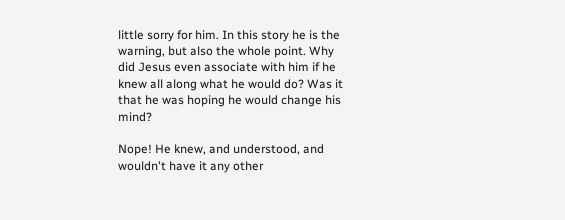little sorry for him. In this story he is the warning, but also the whole point. Why did Jesus even associate with him if he knew all along what he would do? Was it that he was hoping he would change his mind?

Nope! He knew, and understood, and wouldn't have it any other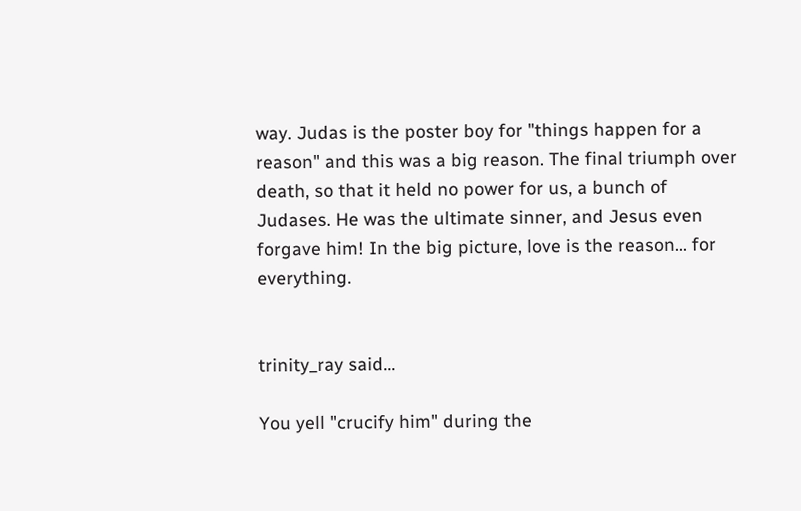way. Judas is the poster boy for "things happen for a reason" and this was a big reason. The final triumph over death, so that it held no power for us, a bunch of Judases. He was the ultimate sinner, and Jesus even forgave him! In the big picture, love is the reason... for everything.


trinity_ray said...

You yell "crucify him" during the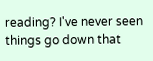reading? I've never seen things go down that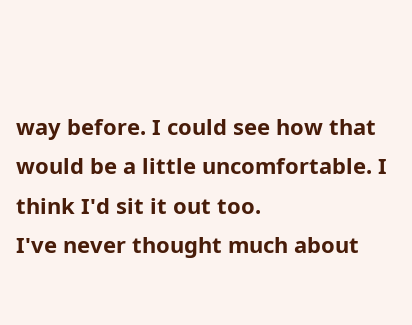way before. I could see how that would be a little uncomfortable. I think I'd sit it out too.
I've never thought much about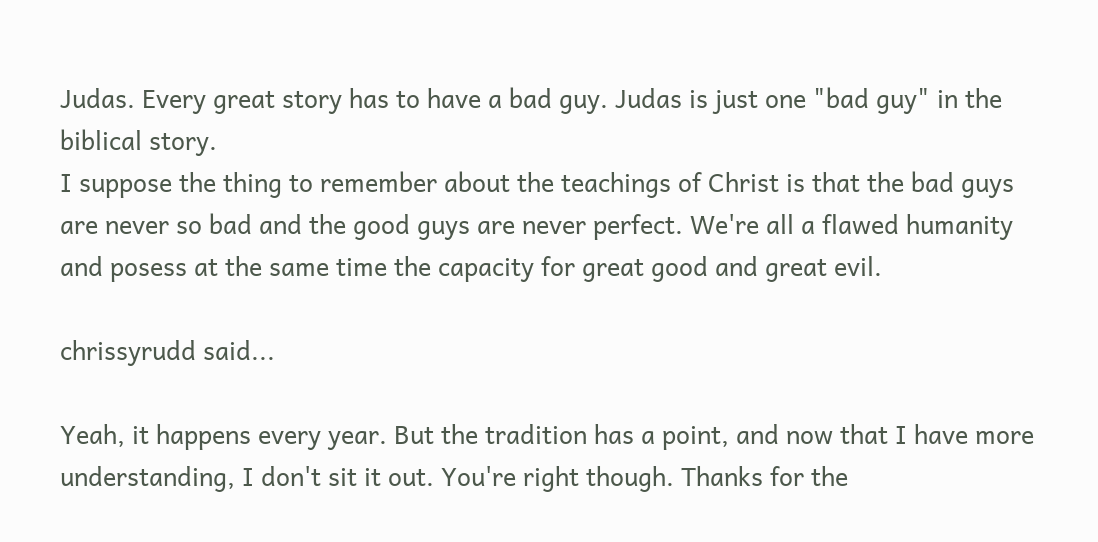Judas. Every great story has to have a bad guy. Judas is just one "bad guy" in the biblical story.
I suppose the thing to remember about the teachings of Christ is that the bad guys are never so bad and the good guys are never perfect. We're all a flawed humanity and posess at the same time the capacity for great good and great evil.

chrissyrudd said...

Yeah, it happens every year. But the tradition has a point, and now that I have more understanding, I don't sit it out. You're right though. Thanks for the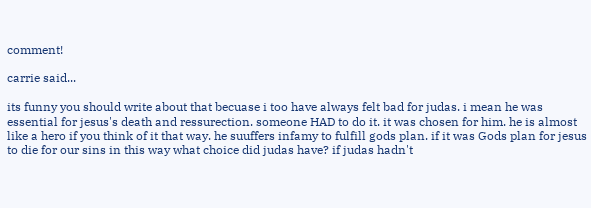comment!

carrie said...

its funny you should write about that becuase i too have always felt bad for judas. i mean he was essential for jesus's death and ressurection. someone HAD to do it. it was chosen for him. he is almost like a hero if you think of it that way. he suuffers infamy to fulfill gods plan. if it was Gods plan for jesus to die for our sins in this way what choice did judas have? if judas hadn't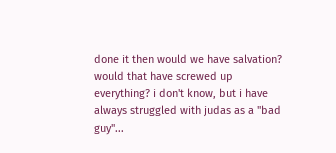done it then would we have salvation? would that have screwed up everything? i don't know, but i have always struggled with judas as a "bad guy"...